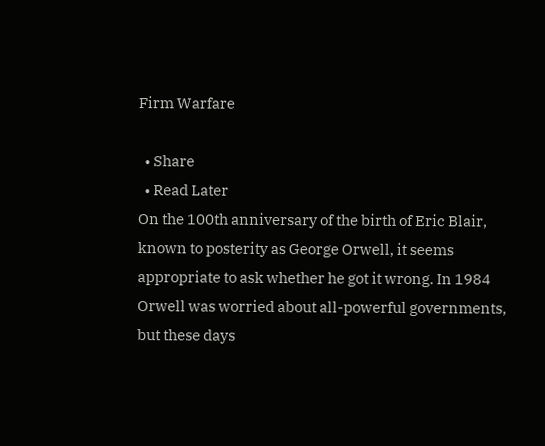Firm Warfare

  • Share
  • Read Later
On the 100th anniversary of the birth of Eric Blair, known to posterity as George Orwell, it seems appropriate to ask whether he got it wrong. In 1984 Orwell was worried about all-powerful governments, but these days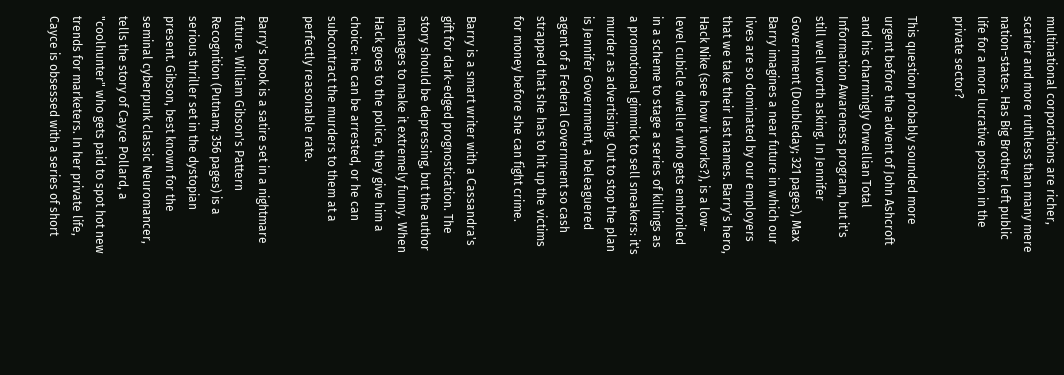multinational corporations are richer, scarier and more ruthless than many mere nation-states. Has Big Brother left public life for a more lucrative position in the private sector?

This question probably sounded more urgent before the advent of John Ashcroft and his charmingly Orwellian Total Information Awareness program, but it's still well worth asking. In Jennifer Government (Doubleday; 321 pages), Max Barry imagines a near future in which our lives are so dominated by our employers that we take their last names. Barry's hero, Hack Nike (see how it works?), is a low-level cubicle dweller who gets embroiled in a scheme to stage a series of killings as a promotional gimmick to sell sneakers: it's murder as advertising. Out to stop the plan is Jennifer Government, a beleaguered agent of a Federal Government so cash strapped that she has to hit up the victims for money before she can fight crime.

Barry is a smart writer with a Cassandra's gift for dark-edged prognostication. The story should be depressing, but the author manages to make it extremely funny. When Hack goes to the police, they give him a choice: he can be arrested, or he can subcontract the murders to them at a perfectly reasonable rate.

Barry's book is a satire set in a nightmare future. William Gibson's Pattern Recognition (Putnam; 356 pages) is a serious thriller set in the dystopian present. Gibson, best known for the seminal cyberpunk classic Neuromancer, tells the story of Cayce Pollard, a "coolhunter" who gets paid to spot hot new trends for marketers. In her private life, Cayce is obsessed with a series of short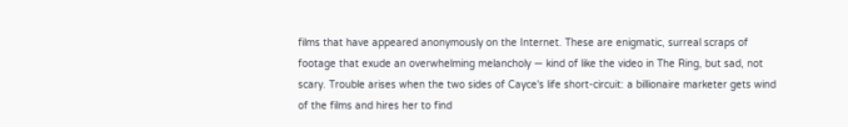films that have appeared anonymously on the Internet. These are enigmatic, surreal scraps of footage that exude an overwhelming melancholy — kind of like the video in The Ring, but sad, not scary. Trouble arises when the two sides of Cayce's life short-circuit: a billionaire marketer gets wind of the films and hires her to find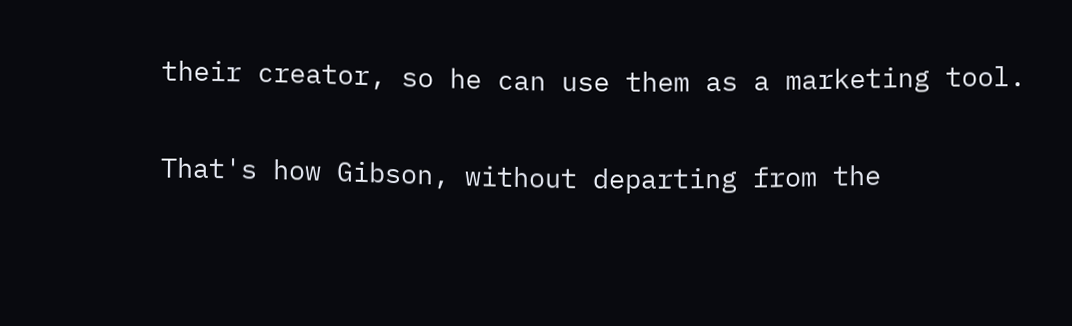their creator, so he can use them as a marketing tool.

That's how Gibson, without departing from the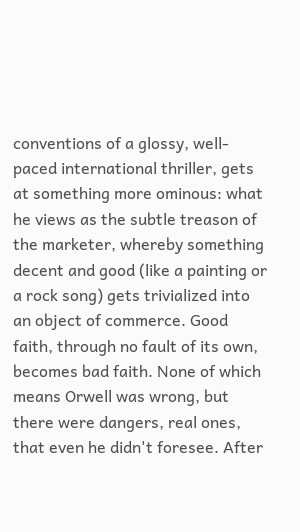conventions of a glossy, well-paced international thriller, gets at something more ominous: what he views as the subtle treason of the marketer, whereby something decent and good (like a painting or a rock song) gets trivialized into an object of commerce. Good faith, through no fault of its own, becomes bad faith. None of which means Orwell was wrong, but there were dangers, real ones, that even he didn't foresee. After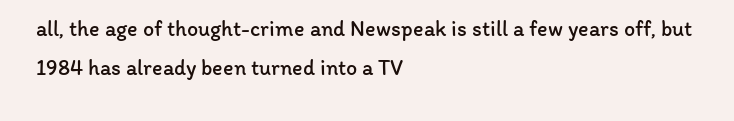all, the age of thought-crime and Newspeak is still a few years off, but 1984 has already been turned into a TV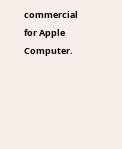commercial for Apple Computer.